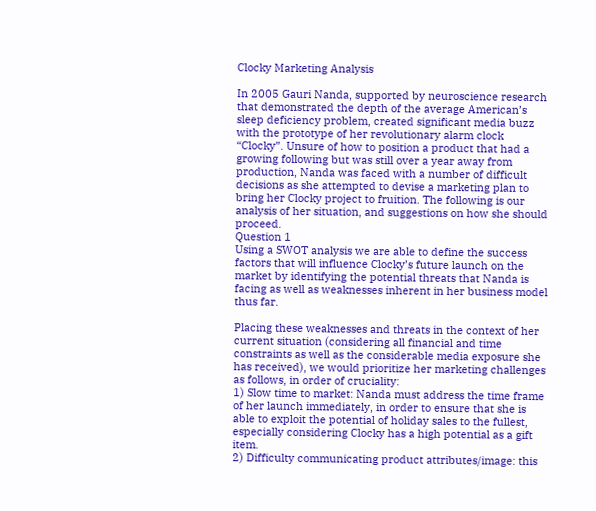Clocky Marketing Analysis

In 2005 Gauri Nanda, supported by neuroscience research that demonstrated the depth of the average American’s sleep deficiency problem, created significant media buzz with the prototype of her revolutionary alarm clock “Clocky”. Unsure of how to position a product that had a growing following but was still over a year away from production, Nanda was faced with a number of difficult decisions as she attempted to devise a marketing plan to bring her Clocky project to fruition. The following is our analysis of her situation, and suggestions on how she should proceed.
Question 1
Using a SWOT analysis we are able to define the success factors that will influence Clocky’s future launch on the market by identifying the potential threats that Nanda is facing as well as weaknesses inherent in her business model thus far.

Placing these weaknesses and threats in the context of her current situation (considering all financial and time constraints as well as the considerable media exposure she has received), we would prioritize her marketing challenges as follows, in order of cruciality:
1) Slow time to market: Nanda must address the time frame of her launch immediately, in order to ensure that she is able to exploit the potential of holiday sales to the fullest, especially considering Clocky has a high potential as a gift item.
2) Difficulty communicating product attributes/image: this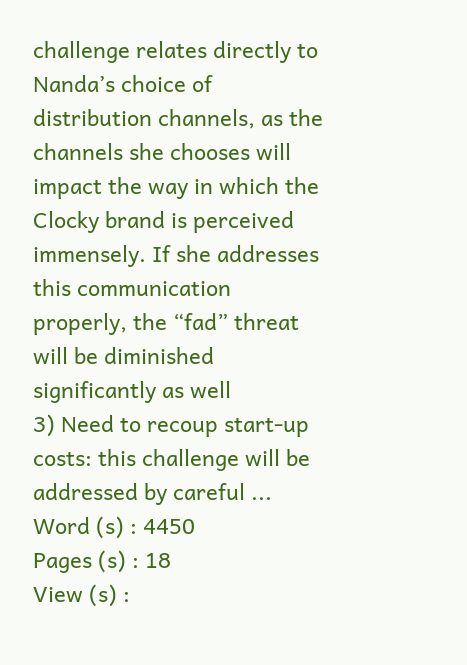challenge relates directly to Nanda’s choice of distribution channels, as the channels she chooses will impact the way in which the Clocky brand is perceived immensely. If she addresses this communication properly, the “fad” threat will be diminished significantly as well
3) Need to recoup start-up costs: this challenge will be addressed by careful ...
Word (s) : 4450
Pages (s) : 18
View (s) :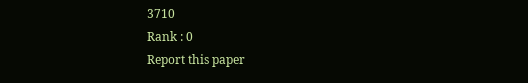3710
Rank : 0
Report this paper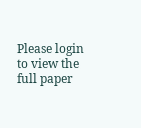Please login to view the full paper